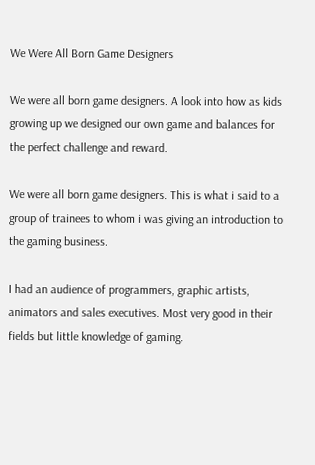We Were All Born Game Designers

We were all born game designers. A look into how as kids growing up we designed our own game and balances for the perfect challenge and reward.

We were all born game designers. This is what i said to a group of trainees to whom i was giving an introduction to the gaming business.

I had an audience of programmers, graphic artists, animators and sales executives. Most very good in their fields but little knowledge of gaming.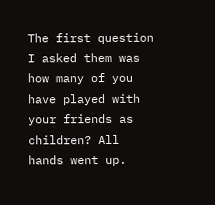The first question I asked them was how many of you have played with your friends as children? All hands went up.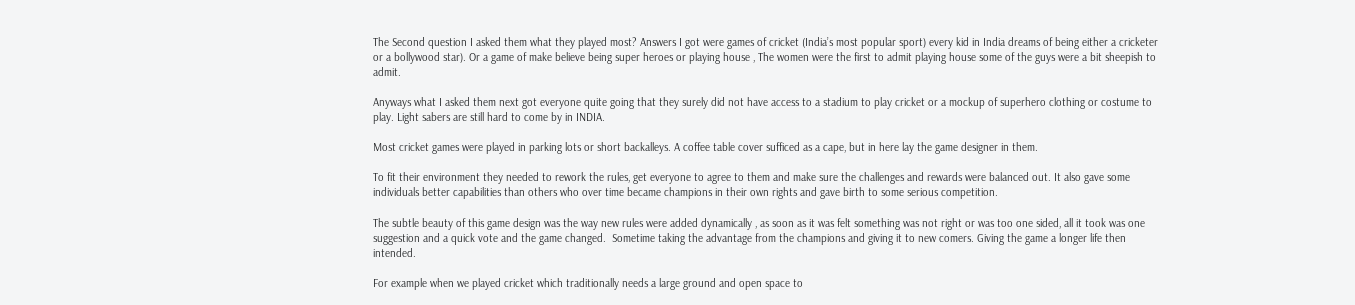The Second question I asked them what they played most? Answers I got were games of cricket (India’s most popular sport) every kid in India dreams of being either a cricketer or a bollywood star). Or a game of make believe being super heroes or playing house , The women were the first to admit playing house some of the guys were a bit sheepish to admit.

Anyways what I asked them next got everyone quite going that they surely did not have access to a stadium to play cricket or a mockup of superhero clothing or costume to play. Light sabers are still hard to come by in INDIA.

Most cricket games were played in parking lots or short backalleys. A coffee table cover sufficed as a cape, but in here lay the game designer in them.

To fit their environment they needed to rework the rules, get everyone to agree to them and make sure the challenges and rewards were balanced out. It also gave some individuals better capabilities than others who over time became champions in their own rights and gave birth to some serious competition.

The subtle beauty of this game design was the way new rules were added dynamically , as soon as it was felt something was not right or was too one sided, all it took was one suggestion and a quick vote and the game changed.  Sometime taking the advantage from the champions and giving it to new comers. Giving the game a longer life then intended.

For example when we played cricket which traditionally needs a large ground and open space to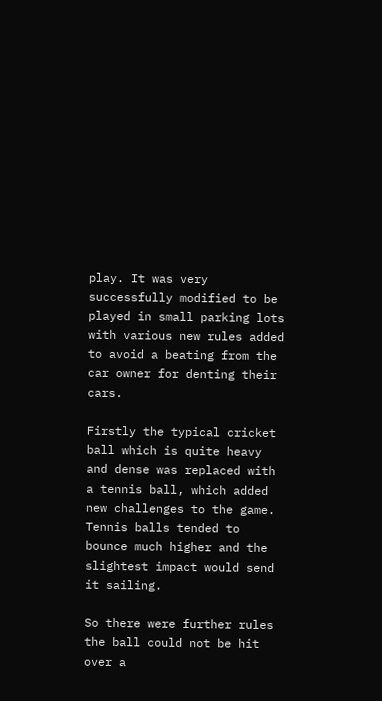play. It was very successfully modified to be played in small parking lots with various new rules added to avoid a beating from the car owner for denting their cars.

Firstly the typical cricket ball which is quite heavy and dense was replaced with a tennis ball, which added new challenges to the game. Tennis balls tended to bounce much higher and the slightest impact would send it sailing.

So there were further rules the ball could not be hit over a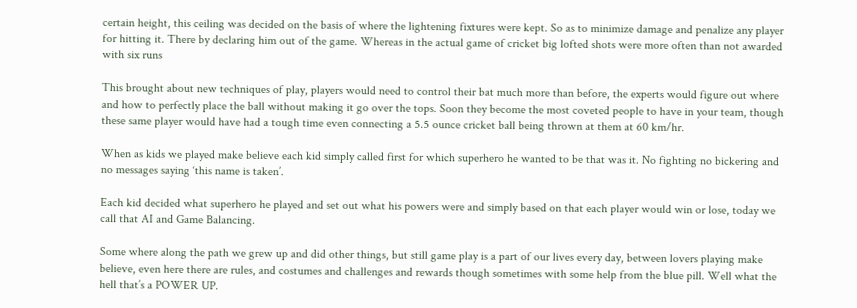certain height, this ceiling was decided on the basis of where the lightening fixtures were kept. So as to minimize damage and penalize any player for hitting it. There by declaring him out of the game. Whereas in the actual game of cricket big lofted shots were more often than not awarded with six runs

This brought about new techniques of play, players would need to control their bat much more than before, the experts would figure out where and how to perfectly place the ball without making it go over the tops. Soon they become the most coveted people to have in your team, though these same player would have had a tough time even connecting a 5.5 ounce cricket ball being thrown at them at 60 km/hr.

When as kids we played make believe each kid simply called first for which superhero he wanted to be that was it. No fighting no bickering and no messages saying ‘this name is taken’.

Each kid decided what superhero he played and set out what his powers were and simply based on that each player would win or lose, today we call that AI and Game Balancing.

Some where along the path we grew up and did other things, but still game play is a part of our lives every day, between lovers playing make believe, even here there are rules, and costumes and challenges and rewards though sometimes with some help from the blue pill. Well what the hell that’s a POWER UP.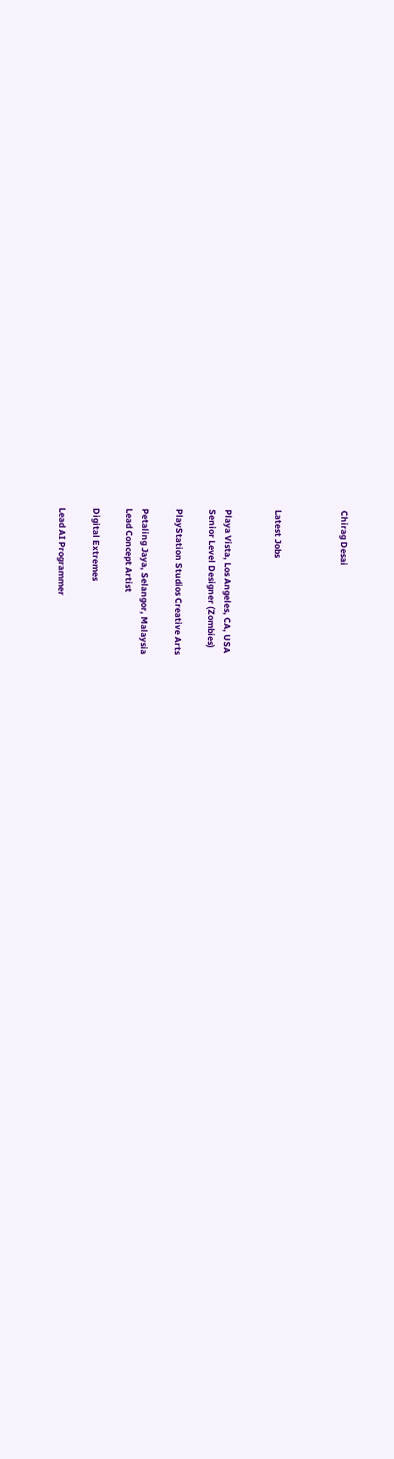Chirag Desai



Latest Jobs


Playa Vista, Los Angeles, CA, USA
Senior Level Designer (Zombies)

PlayStation Studios Creative Arts

Petaling Jaya, Selangor, Malaysia
Lead Concept Artist

Digital Extremes

Lead AI Programmer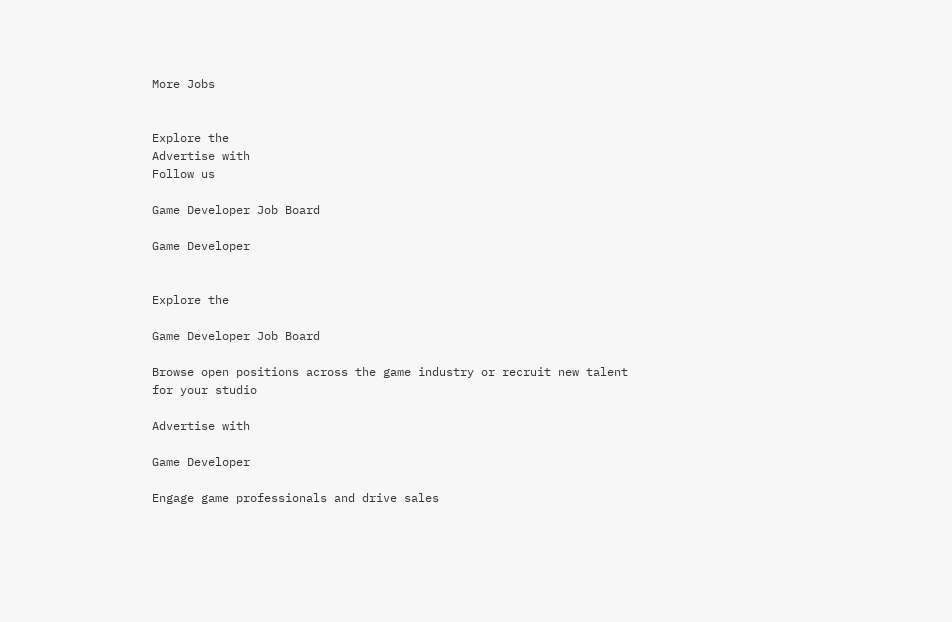More Jobs


Explore the
Advertise with
Follow us

Game Developer Job Board

Game Developer


Explore the

Game Developer Job Board

Browse open positions across the game industry or recruit new talent for your studio

Advertise with

Game Developer

Engage game professionals and drive sales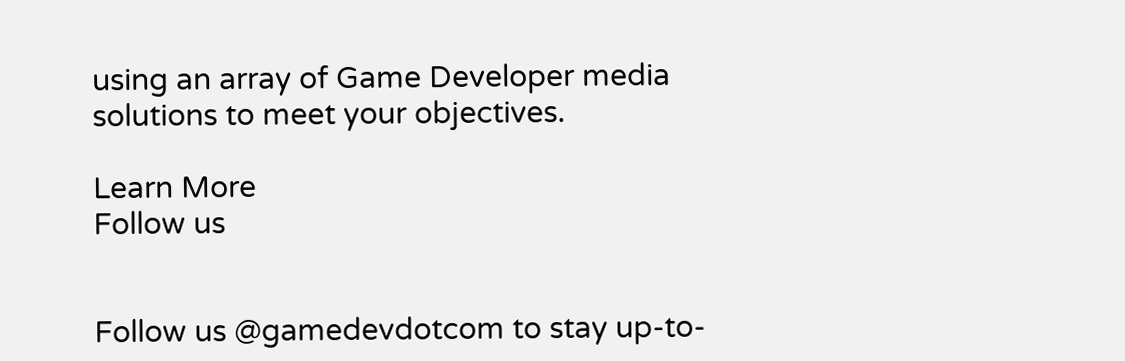using an array of Game Developer media solutions to meet your objectives.

Learn More
Follow us


Follow us @gamedevdotcom to stay up-to-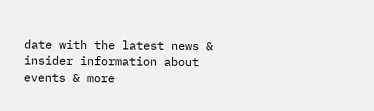date with the latest news & insider information about events & more